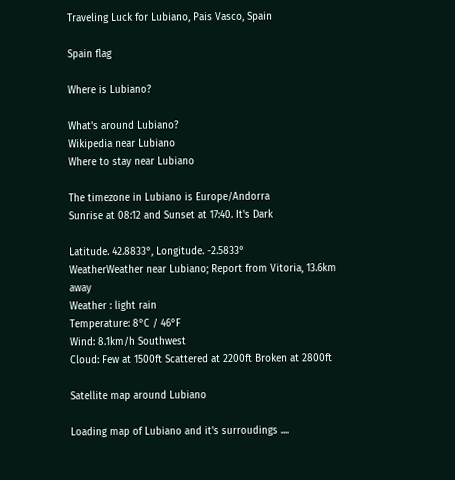Traveling Luck for Lubiano, Pais Vasco, Spain

Spain flag

Where is Lubiano?

What's around Lubiano?
Wikipedia near Lubiano
Where to stay near Lubiano

The timezone in Lubiano is Europe/Andorra
Sunrise at 08:12 and Sunset at 17:40. It's Dark

Latitude. 42.8833°, Longitude. -2.5833°
WeatherWeather near Lubiano; Report from Vitoria, 13.6km away
Weather : light rain
Temperature: 8°C / 46°F
Wind: 8.1km/h Southwest
Cloud: Few at 1500ft Scattered at 2200ft Broken at 2800ft

Satellite map around Lubiano

Loading map of Lubiano and it's surroudings ....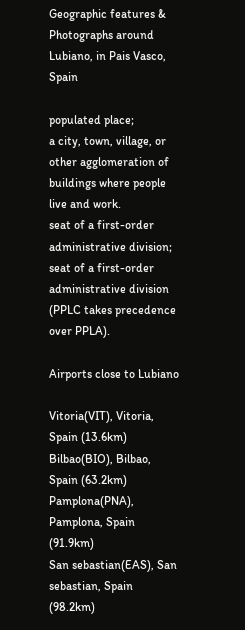Geographic features & Photographs around Lubiano, in Pais Vasco, Spain

populated place;
a city, town, village, or other agglomeration of buildings where people live and work.
seat of a first-order administrative division;
seat of a first-order administrative division (PPLC takes precedence over PPLA).

Airports close to Lubiano

Vitoria(VIT), Vitoria, Spain (13.6km)
Bilbao(BIO), Bilbao, Spain (63.2km)
Pamplona(PNA), Pamplona, Spain (91.9km)
San sebastian(EAS), San sebastian, Spain (98.2km)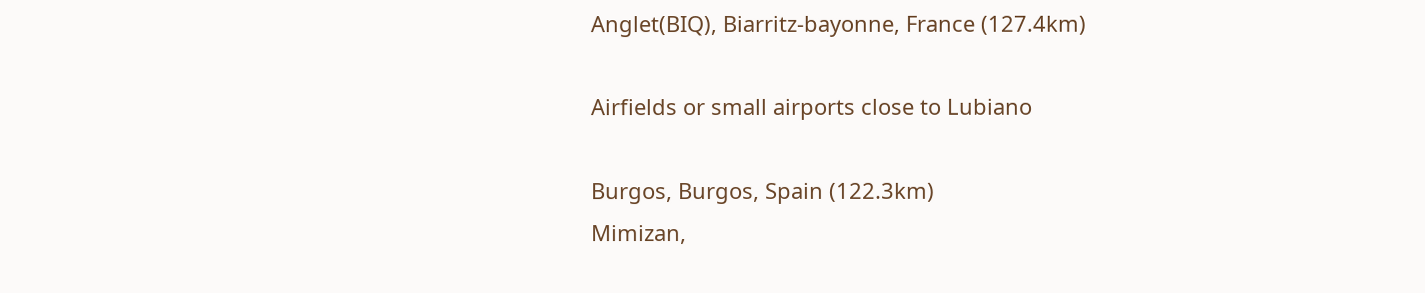Anglet(BIQ), Biarritz-bayonne, France (127.4km)

Airfields or small airports close to Lubiano

Burgos, Burgos, Spain (122.3km)
Mimizan,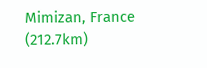Mimizan, France (212.7km)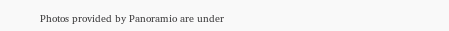Photos provided by Panoramio are under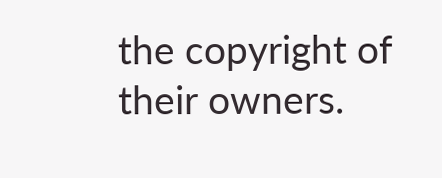the copyright of their owners.